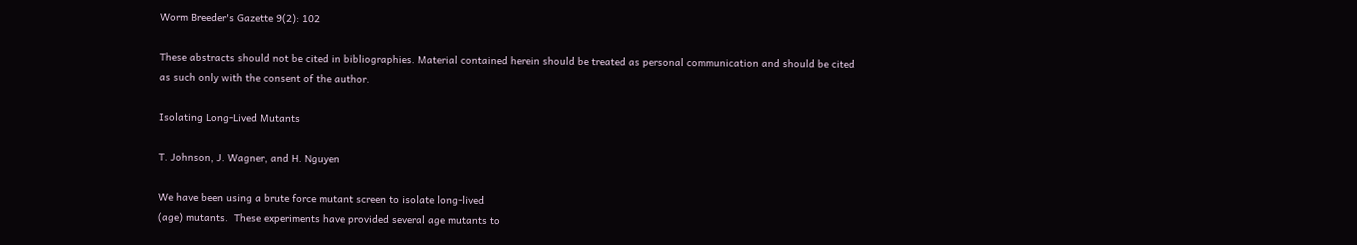Worm Breeder's Gazette 9(2): 102

These abstracts should not be cited in bibliographies. Material contained herein should be treated as personal communication and should be cited as such only with the consent of the author.

Isolating Long-Lived Mutants

T. Johnson, J. Wagner, and H. Nguyen

We have been using a brute force mutant screen to isolate long-lived
(age) mutants.  These experiments have provided several age mutants to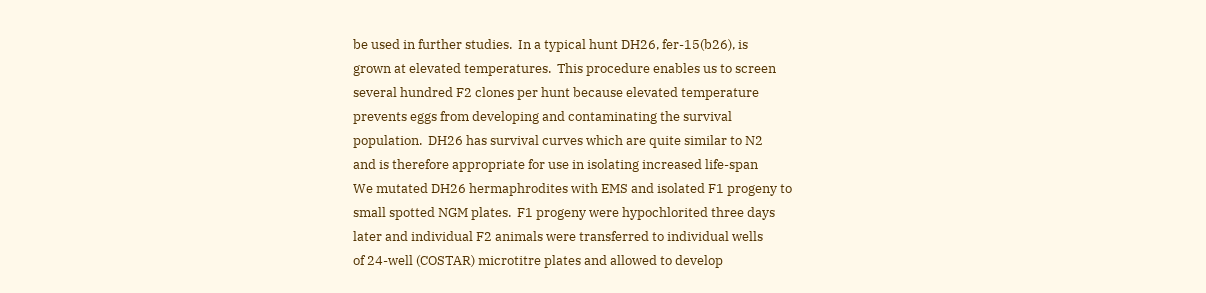be used in further studies.  In a typical hunt DH26, fer-15(b26), is
grown at elevated temperatures.  This procedure enables us to screen
several hundred F2 clones per hunt because elevated temperature
prevents eggs from developing and contaminating the survival
population.  DH26 has survival curves which are quite similar to N2
and is therefore appropriate for use in isolating increased life-span
We mutated DH26 hermaphrodites with EMS and isolated F1 progeny to
small spotted NGM plates.  F1 progeny were hypochlorited three days
later and individual F2 animals were transferred to individual wells
of 24-well (COSTAR) microtitre plates and allowed to develop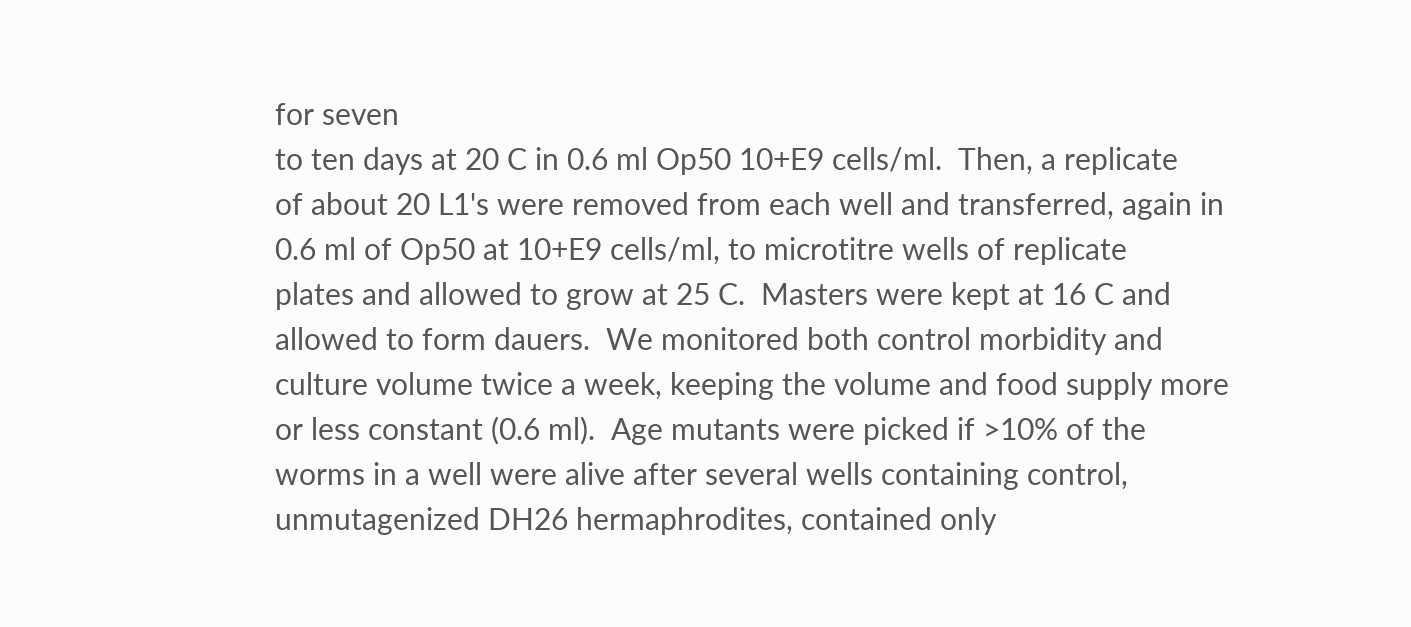for seven
to ten days at 20 C in 0.6 ml Op50 10+E9 cells/ml.  Then, a replicate
of about 20 L1's were removed from each well and transferred, again in
0.6 ml of Op50 at 10+E9 cells/ml, to microtitre wells of replicate
plates and allowed to grow at 25 C.  Masters were kept at 16 C and
allowed to form dauers.  We monitored both control morbidity and
culture volume twice a week, keeping the volume and food supply more
or less constant (0.6 ml).  Age mutants were picked if >10% of the
worms in a well were alive after several wells containing control,
unmutagenized DH26 hermaphrodites, contained only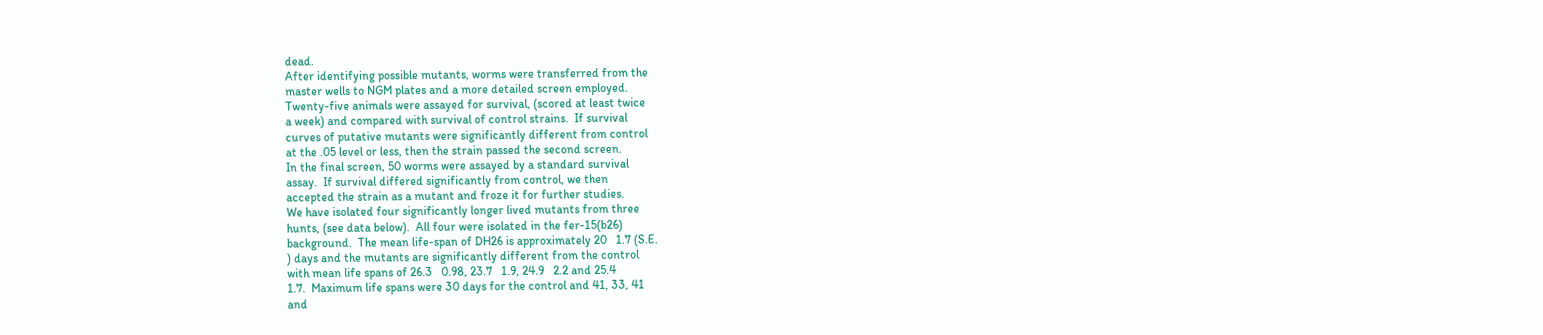dead.
After identifying possible mutants, worms were transferred from the
master wells to NGM plates and a more detailed screen employed.
Twenty-five animals were assayed for survival, (scored at least twice
a week) and compared with survival of control strains.  If survival
curves of putative mutants were significantly different from control
at the .05 level or less, then the strain passed the second screen.
In the final screen, 50 worms were assayed by a standard survival
assay.  If survival differed significantly from control, we then
accepted the strain as a mutant and froze it for further studies.
We have isolated four significantly longer lived mutants from three
hunts, (see data below).  All four were isolated in the fer-15(b26)
background.  The mean life-span of DH26 is approximately 20   1.7 (S.E.
) days and the mutants are significantly different from the control
with mean life spans of 26.3   0.98, 23.7   1.9, 24.9   2.2 and 25.4
1.7.  Maximum life spans were 30 days for the control and 41, 33, 41
and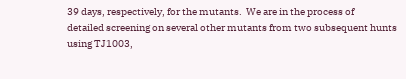39 days, respectively, for the mutants.  We are in the process of
detailed screening on several other mutants from two subsequent hunts
using TJ1003,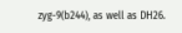zyg-9(b244), as well as DH26.